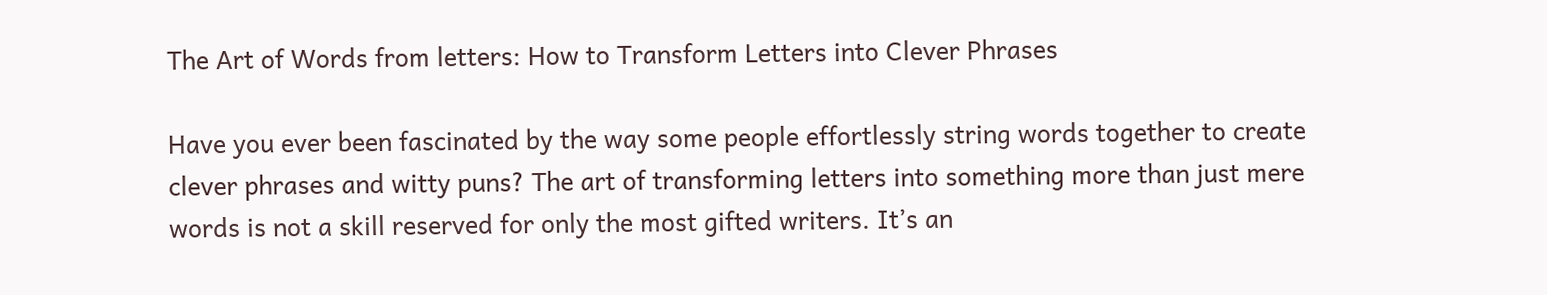The Art of Words from letters: How to Transform Letters into Clever Phrases

Have you ever been fascinated by the way some people effortlessly string words together to create clever phrases and witty puns? The art of transforming letters into something more than just mere words is not a skill reserved for only the most gifted writers. It’s an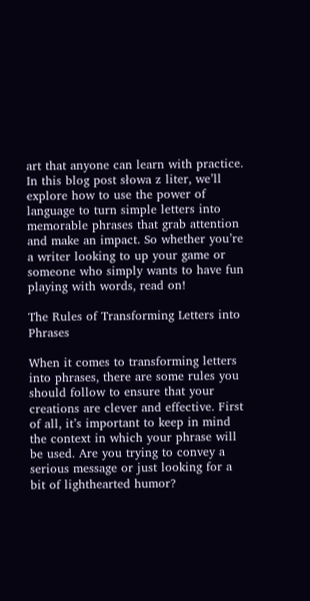art that anyone can learn with practice. In this blog post słowa z liter, we’ll explore how to use the power of language to turn simple letters into memorable phrases that grab attention and make an impact. So whether you’re a writer looking to up your game or someone who simply wants to have fun playing with words, read on!

The Rules of Transforming Letters into Phrases

When it comes to transforming letters into phrases, there are some rules you should follow to ensure that your creations are clever and effective. First of all, it’s important to keep in mind the context in which your phrase will be used. Are you trying to convey a serious message or just looking for a bit of lighthearted humor?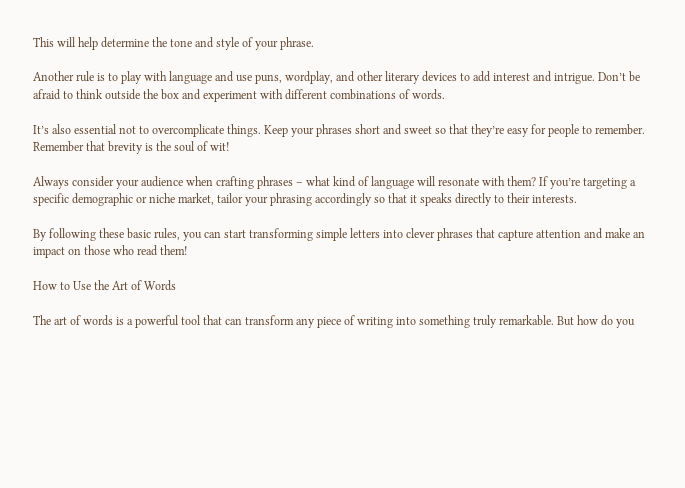This will help determine the tone and style of your phrase.

Another rule is to play with language and use puns, wordplay, and other literary devices to add interest and intrigue. Don’t be afraid to think outside the box and experiment with different combinations of words.

It’s also essential not to overcomplicate things. Keep your phrases short and sweet so that they’re easy for people to remember. Remember that brevity is the soul of wit!

Always consider your audience when crafting phrases – what kind of language will resonate with them? If you’re targeting a specific demographic or niche market, tailor your phrasing accordingly so that it speaks directly to their interests.

By following these basic rules, you can start transforming simple letters into clever phrases that capture attention and make an impact on those who read them!

How to Use the Art of Words

The art of words is a powerful tool that can transform any piece of writing into something truly remarkable. But how do you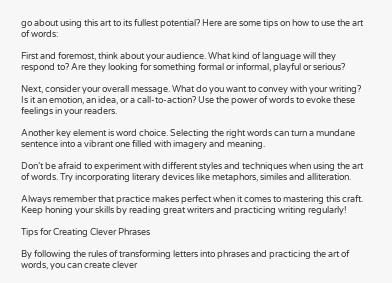go about using this art to its fullest potential? Here are some tips on how to use the art of words:

First and foremost, think about your audience. What kind of language will they respond to? Are they looking for something formal or informal, playful or serious?

Next, consider your overall message. What do you want to convey with your writing? Is it an emotion, an idea, or a call-to-action? Use the power of words to evoke these feelings in your readers.

Another key element is word choice. Selecting the right words can turn a mundane sentence into a vibrant one filled with imagery and meaning.

Don’t be afraid to experiment with different styles and techniques when using the art of words. Try incorporating literary devices like metaphors, similes and alliteration.

Always remember that practice makes perfect when it comes to mastering this craft. Keep honing your skills by reading great writers and practicing writing regularly!

Tips for Creating Clever Phrases

By following the rules of transforming letters into phrases and practicing the art of words, you can create clever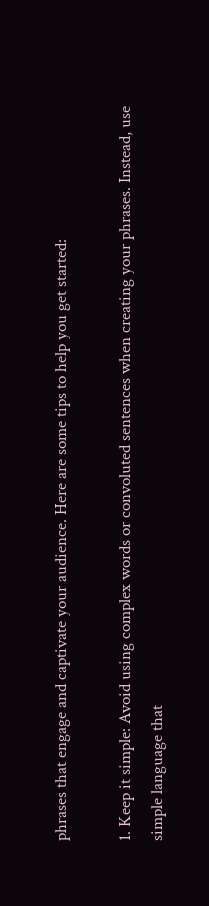phrases that engage and captivate your audience. Here are some tips to help you get started:

1. Keep it simple: Avoid using complex words or convoluted sentences when creating your phrases. Instead, use simple language that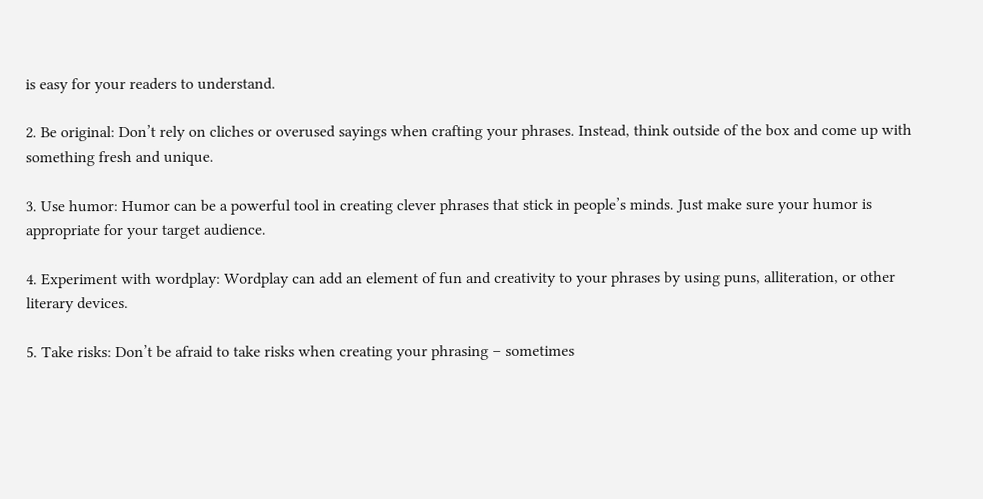is easy for your readers to understand.

2. Be original: Don’t rely on cliches or overused sayings when crafting your phrases. Instead, think outside of the box and come up with something fresh and unique.

3. Use humor: Humor can be a powerful tool in creating clever phrases that stick in people’s minds. Just make sure your humor is appropriate for your target audience.

4. Experiment with wordplay: Wordplay can add an element of fun and creativity to your phrases by using puns, alliteration, or other literary devices.

5. Take risks: Don’t be afraid to take risks when creating your phrasing – sometimes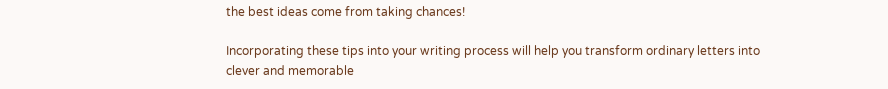the best ideas come from taking chances!

Incorporating these tips into your writing process will help you transform ordinary letters into clever and memorable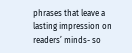phrases that leave a lasting impression on readers’ minds- so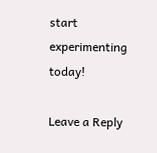start experimenting today!

Leave a Reply